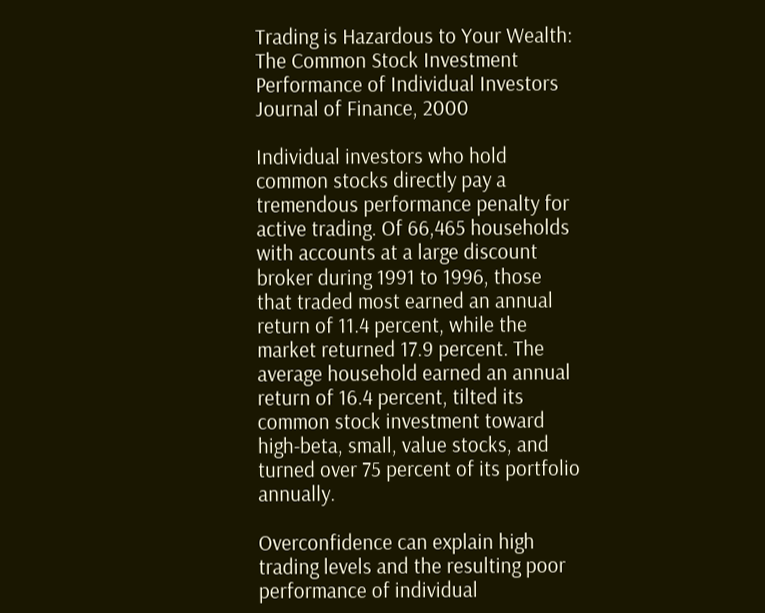Trading is Hazardous to Your Wealth: The Common Stock Investment Performance of Individual Investors
Journal of Finance, 2000

Individual investors who hold common stocks directly pay a tremendous performance penalty for active trading. Of 66,465 households with accounts at a large discount broker during 1991 to 1996, those that traded most earned an annual return of 11.4 percent, while the market returned 17.9 percent. The average household earned an annual return of 16.4 percent, tilted its common stock investment toward high-beta, small, value stocks, and turned over 75 percent of its portfolio annually.

Overconfidence can explain high trading levels and the resulting poor performance of individual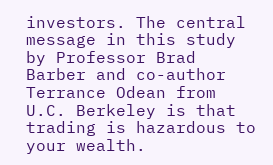investors. The central message in this study by Professor Brad Barber and co-author Terrance Odean from U.C. Berkeley is that trading is hazardous to your wealth.